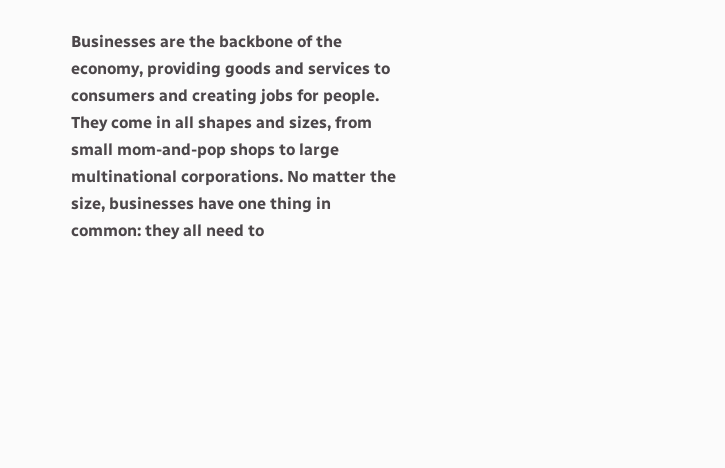Businesses are the backbone of the economy, providing goods and services to consumers and creating jobs for people. They come in all shapes and sizes, from small mom-and-pop shops to large multinational corporations. No matter the size, businesses have one thing in common: they all need to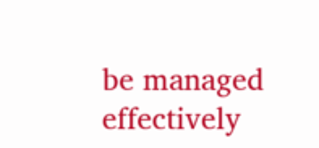be managed effectively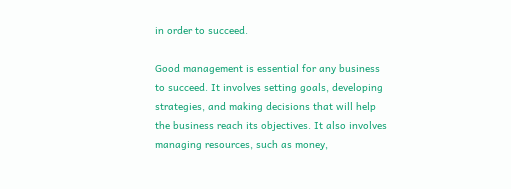in order to succeed.

Good management is essential for any business to succeed. It involves setting goals, developing strategies, and making decisions that will help the business reach its objectives. It also involves managing resources, such as money,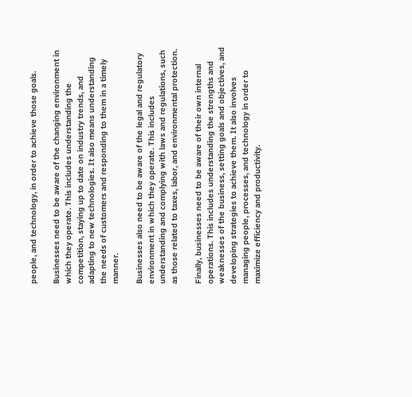people, and technology, in order to achieve those goals.

Businesses need to be aware of the changing environment in which they operate. This includes understanding the competition, staying up to date on industry trends, and adapting to new technologies. It also means understanding the needs of customers and responding to them in a timely manner.

Businesses also need to be aware of the legal and regulatory environment in which they operate. This includes understanding and complying with laws and regulations, such as those related to taxes, labor, and environmental protection.

Finally, businesses need to be aware of their own internal operations. This includes understanding the strengths and weaknesses of the business, setting goals and objectives, and developing strategies to achieve them. It also involves managing people, processes, and technology in order to maximize efficiency and productivity.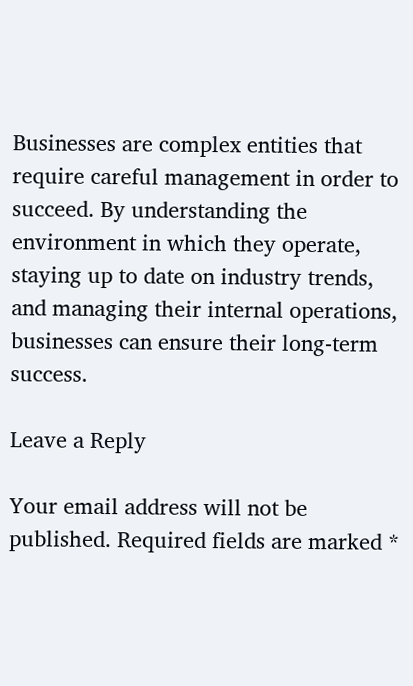Businesses are complex entities that require careful management in order to succeed. By understanding the environment in which they operate, staying up to date on industry trends, and managing their internal operations, businesses can ensure their long-term success.

Leave a Reply

Your email address will not be published. Required fields are marked *